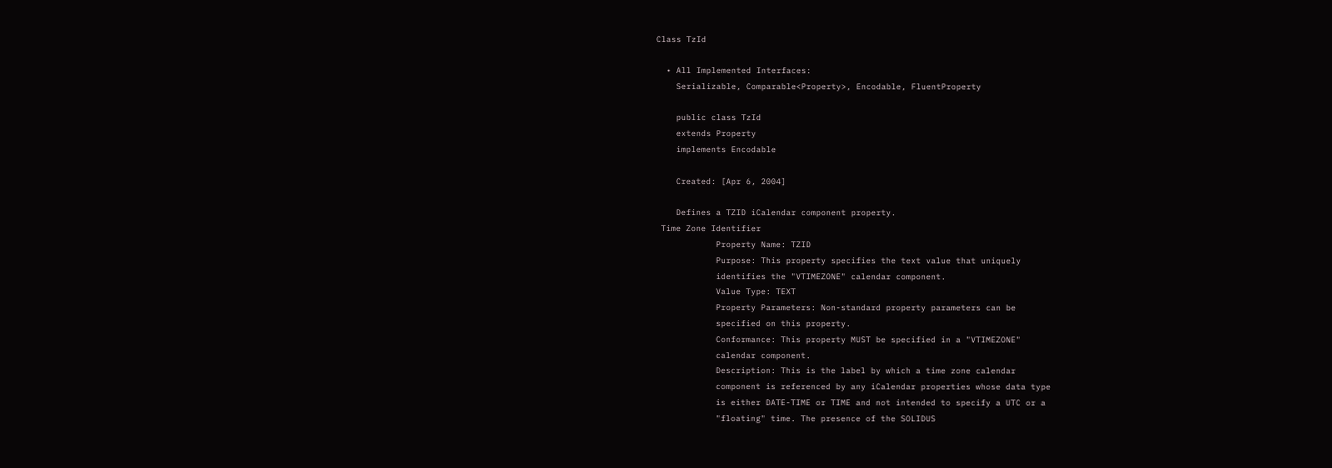Class TzId

  • All Implemented Interfaces:
    Serializable, Comparable<Property>, Encodable, FluentProperty

    public class TzId
    extends Property
    implements Encodable

    Created: [Apr 6, 2004]

    Defines a TZID iCalendar component property.
 Time Zone Identifier
            Property Name: TZID
            Purpose: This property specifies the text value that uniquely
            identifies the "VTIMEZONE" calendar component.
            Value Type: TEXT
            Property Parameters: Non-standard property parameters can be
            specified on this property.
            Conformance: This property MUST be specified in a "VTIMEZONE"
            calendar component.
            Description: This is the label by which a time zone calendar
            component is referenced by any iCalendar properties whose data type
            is either DATE-TIME or TIME and not intended to specify a UTC or a
            "floating" time. The presence of the SOLIDUS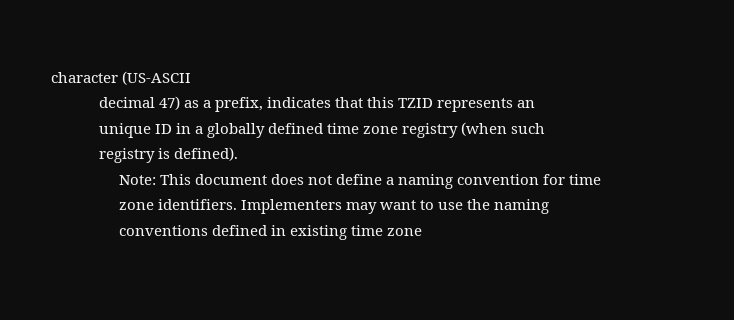character (US-ASCII
            decimal 47) as a prefix, indicates that this TZID represents an
            unique ID in a globally defined time zone registry (when such
            registry is defined).
                 Note: This document does not define a naming convention for time
                 zone identifiers. Implementers may want to use the naming
                 conventions defined in existing time zone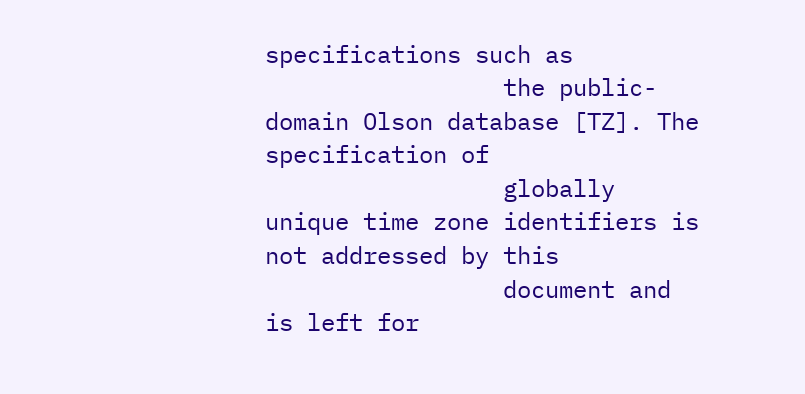specifications such as
                 the public-domain Olson database [TZ]. The specification of
                 globally unique time zone identifiers is not addressed by this
                 document and is left for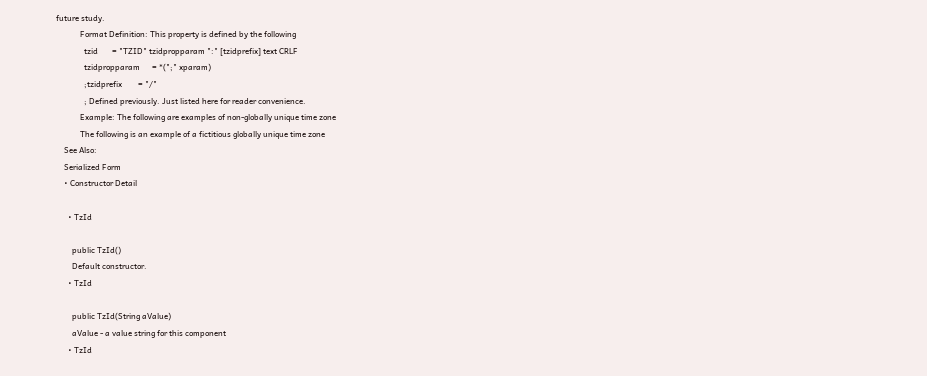future study.
            Format Definition: This property is defined by the following
              tzid       = "TZID" tzidpropparam ":" [tzidprefix] text CRLF
              tzidpropparam      = *(";" xparam)
              ;tzidprefix        = "/"
              ; Defined previously. Just listed here for reader convenience.
            Example: The following are examples of non-globally unique time zone
            The following is an example of a fictitious globally unique time zone
    See Also:
    Serialized Form
    • Constructor Detail

      • TzId

        public TzId()
        Default constructor.
      • TzId

        public TzId(String aValue)
        aValue - a value string for this component
      • TzId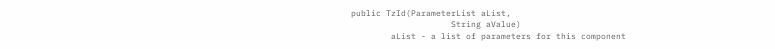public TzId(ParameterList aList,
                    String aValue)
        aList - a list of parameters for this component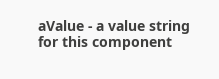aValue - a value string for this component